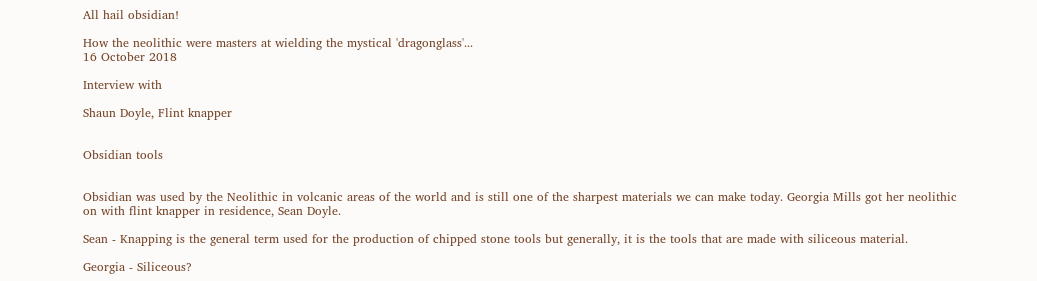All hail obsidian!

How the neolithic were masters at wielding the mystical 'dragonglass'...
16 October 2018

Interview with

Shaun Doyle, Flint knapper


Obsidian tools


Obsidian was used by the Neolithic in volcanic areas of the world and is still one of the sharpest materials we can make today. Georgia Mills got her neolithic on with flint knapper in residence, Sean Doyle.

Sean - Knapping is the general term used for the production of chipped stone tools but generally, it is the tools that are made with siliceous material.

Georgia - Siliceous?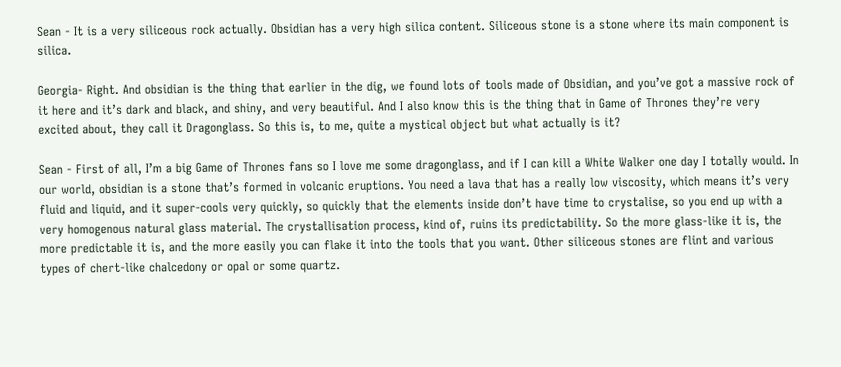Sean - It is a very siliceous rock actually. Obsidian has a very high silica content. Siliceous stone is a stone where its main component is silica.

Georgia- Right. And obsidian is the thing that earlier in the dig, we found lots of tools made of Obsidian, and you’ve got a massive rock of it here and it’s dark and black, and shiny, and very beautiful. And I also know this is the thing that in Game of Thrones they’re very excited about, they call it Dragonglass. So this is, to me, quite a mystical object but what actually is it?

Sean - First of all, I’m a big Game of Thrones fans so I love me some dragonglass, and if I can kill a White Walker one day I totally would. In our world, obsidian is a stone that’s formed in volcanic eruptions. You need a lava that has a really low viscosity, which means it’s very fluid and liquid, and it super-cools very quickly, so quickly that the elements inside don’t have time to crystalise, so you end up with a very homogenous natural glass material. The crystallisation process, kind of, ruins its predictability. So the more glass-like it is, the more predictable it is, and the more easily you can flake it into the tools that you want. Other siliceous stones are flint and various types of chert-like chalcedony or opal or some quartz.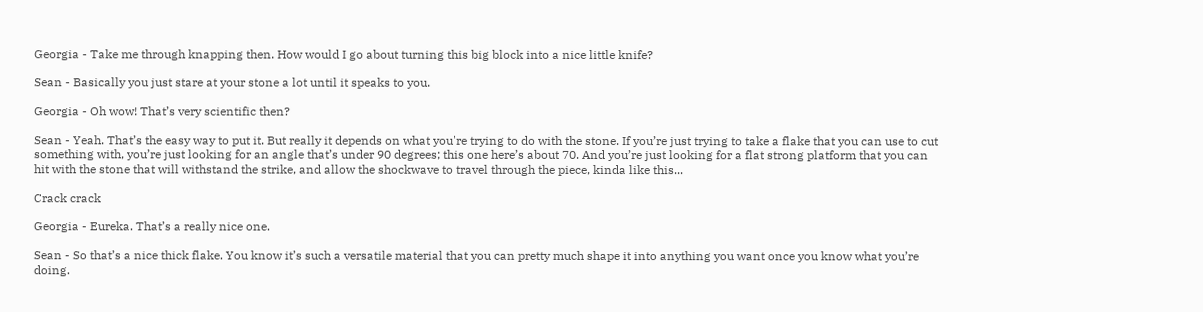Georgia - Take me through knapping then. How would I go about turning this big block into a nice little knife?

Sean - Basically you just stare at your stone a lot until it speaks to you.

Georgia - Oh wow! That’s very scientific then?

Sean - Yeah. That’s the easy way to put it. But really it depends on what you're trying to do with the stone. If you’re just trying to take a flake that you can use to cut something with, you’re just looking for an angle that’s under 90 degrees; this one here’s about 70. And you’re just looking for a flat strong platform that you can hit with the stone that will withstand the strike, and allow the shockwave to travel through the piece, kinda like this...

Crack crack

Georgia - Eureka. That’s a really nice one.

Sean - So that’s a nice thick flake. You know it’s such a versatile material that you can pretty much shape it into anything you want once you know what you’re doing.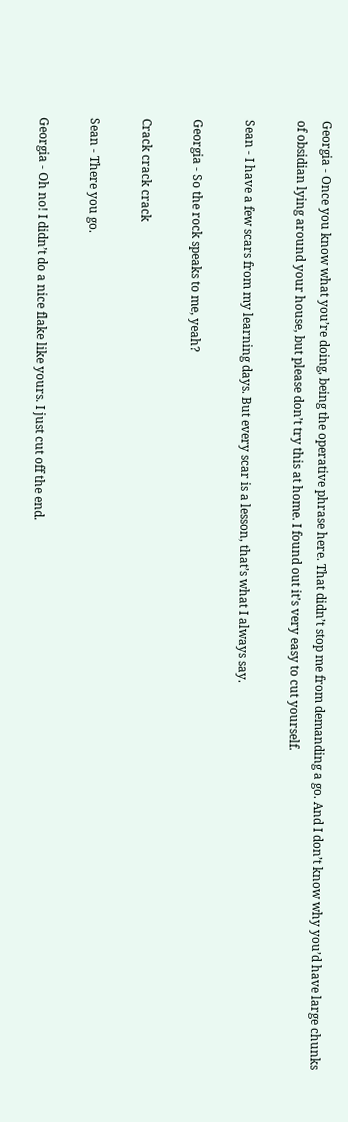Georgia - Once you know what you’re doing, being the operative phrase here. That didn’t stop me from demanding a go. And I don’t know why you’d have large chunks of obsidian lying around your house, but please don’t try this at home. I found out it’s very easy to cut yourself.

Sean - I have a few scars from my learning days. But every scar is a lesson, that’s what I always say.

Georgia - So the rock speaks to me, yeah?

Crack crack crack

Sean - There you go.

Georgia - Oh no! I didn’t do a nice flake like yours. I just cut off the end.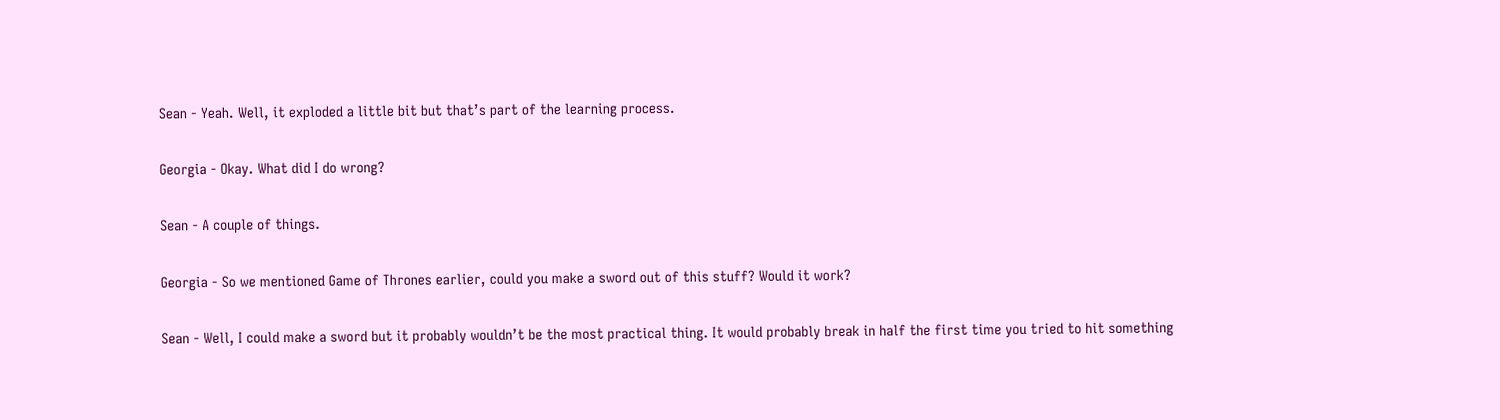Sean - Yeah. Well, it exploded a little bit but that’s part of the learning process.

Georgia - Okay. What did I do wrong?

Sean - A couple of things.

Georgia - So we mentioned Game of Thrones earlier, could you make a sword out of this stuff? Would it work?

Sean - Well, I could make a sword but it probably wouldn’t be the most practical thing. It would probably break in half the first time you tried to hit something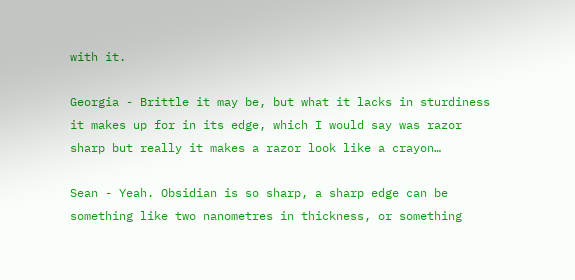with it.

Georgia - Brittle it may be, but what it lacks in sturdiness it makes up for in its edge, which I would say was razor sharp but really it makes a razor look like a crayon…

Sean - Yeah. Obsidian is so sharp, a sharp edge can be something like two nanometres in thickness, or something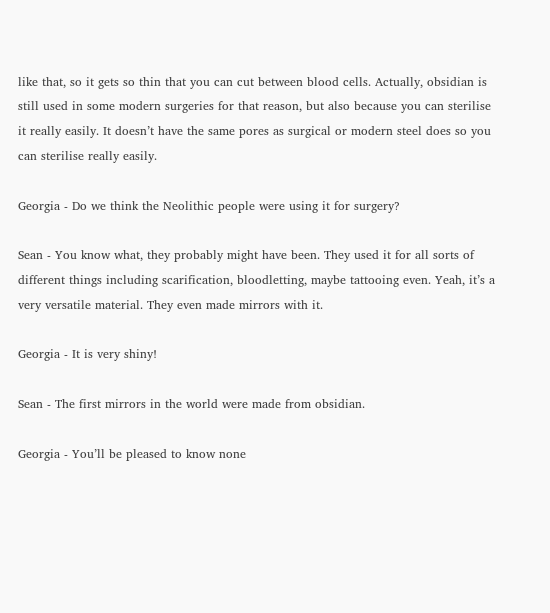like that, so it gets so thin that you can cut between blood cells. Actually, obsidian is still used in some modern surgeries for that reason, but also because you can sterilise it really easily. It doesn’t have the same pores as surgical or modern steel does so you can sterilise really easily.

Georgia - Do we think the Neolithic people were using it for surgery?

Sean - You know what, they probably might have been. They used it for all sorts of different things including scarification, bloodletting, maybe tattooing even. Yeah, it’s a very versatile material. They even made mirrors with it.

Georgia - It is very shiny!

Sean - The first mirrors in the world were made from obsidian.

Georgia - You’ll be pleased to know none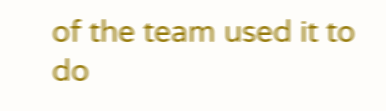of the team used it to do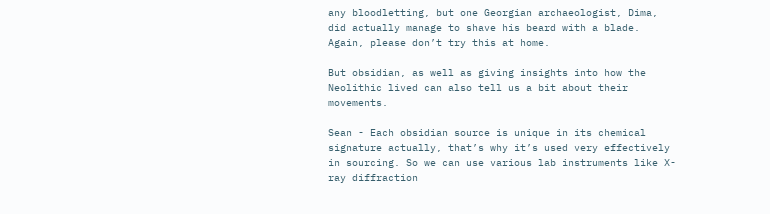any bloodletting, but one Georgian archaeologist, Dima, did actually manage to shave his beard with a blade. Again, please don’t try this at home.

But obsidian, as well as giving insights into how the Neolithic lived can also tell us a bit about their movements.

Sean - Each obsidian source is unique in its chemical signature actually, that’s why it’s used very effectively in sourcing. So we can use various lab instruments like X-ray diffraction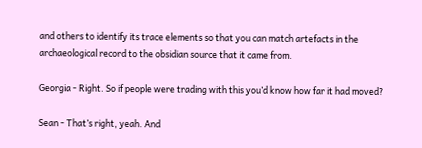and others to identify its trace elements so that you can match artefacts in the archaeological record to the obsidian source that it came from.

Georgia - Right. So if people were trading with this you’d know how far it had moved?

Sean - That’s right, yeah. And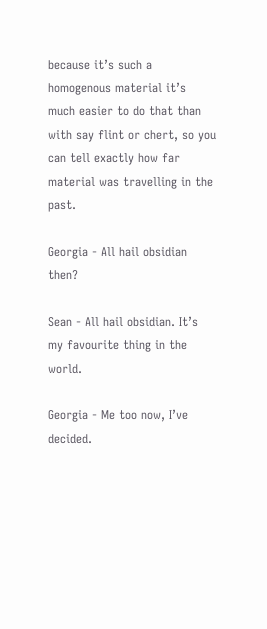because it’s such a homogenous material it’s much easier to do that than with say flint or chert, so you can tell exactly how far material was travelling in the past.

Georgia - All hail obsidian then?

Sean - All hail obsidian. It’s my favourite thing in the world.

Georgia - Me too now, I’ve decided.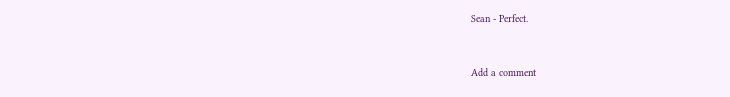Sean - Perfect.


Add a comment